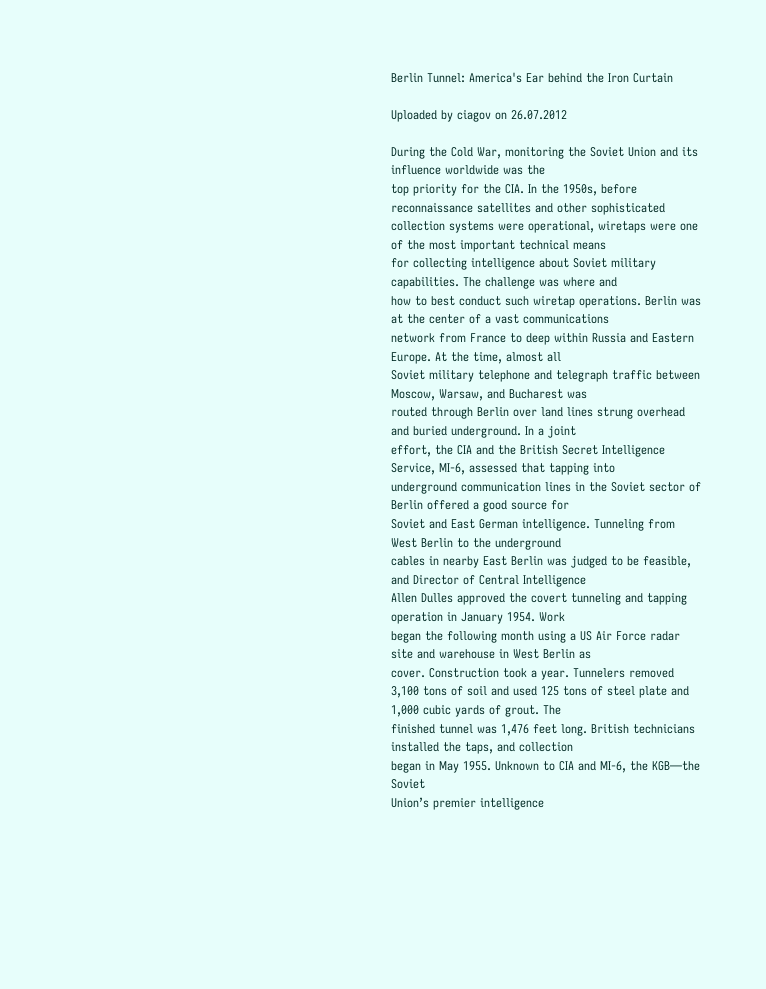Berlin Tunnel: America's Ear behind the Iron Curtain

Uploaded by ciagov on 26.07.2012

During the Cold War, monitoring the Soviet Union and its influence worldwide was the
top priority for the CIA. In the 1950s, before reconnaissance satellites and other sophisticated
collection systems were operational, wiretaps were one of the most important technical means
for collecting intelligence about Soviet military capabilities. The challenge was where and
how to best conduct such wiretap operations. Berlin was at the center of a vast communications
network from France to deep within Russia and Eastern Europe. At the time, almost all
Soviet military telephone and telegraph traffic between Moscow, Warsaw, and Bucharest was
routed through Berlin over land lines strung overhead and buried underground. In a joint
effort, the CIA and the British Secret Intelligence Service, MI-6, assessed that tapping into
underground communication lines in the Soviet sector of Berlin offered a good source for
Soviet and East German intelligence. Tunneling from West Berlin to the underground
cables in nearby East Berlin was judged to be feasible, and Director of Central Intelligence
Allen Dulles approved the covert tunneling and tapping operation in January 1954. Work
began the following month using a US Air Force radar site and warehouse in West Berlin as
cover. Construction took a year. Tunnelers removed
3,100 tons of soil and used 125 tons of steel plate and 1,000 cubic yards of grout. The
finished tunnel was 1,476 feet long. British technicians installed the taps, and collection
began in May 1955. Unknown to CIA and MI-6, the KGB—the Soviet
Union’s premier intelligence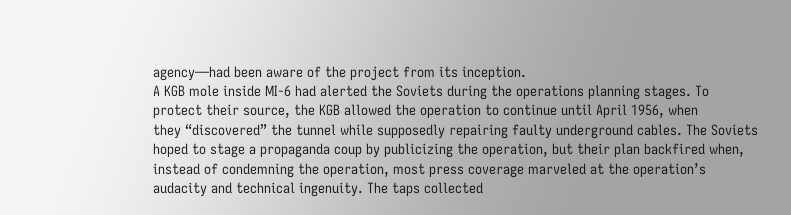agency—had been aware of the project from its inception.
A KGB mole inside MI-6 had alerted the Soviets during the operations planning stages. To
protect their source, the KGB allowed the operation to continue until April 1956, when
they “discovered” the tunnel while supposedly repairing faulty underground cables. The Soviets
hoped to stage a propaganda coup by publicizing the operation, but their plan backfired when,
instead of condemning the operation, most press coverage marveled at the operation’s
audacity and technical ingenuity. The taps collected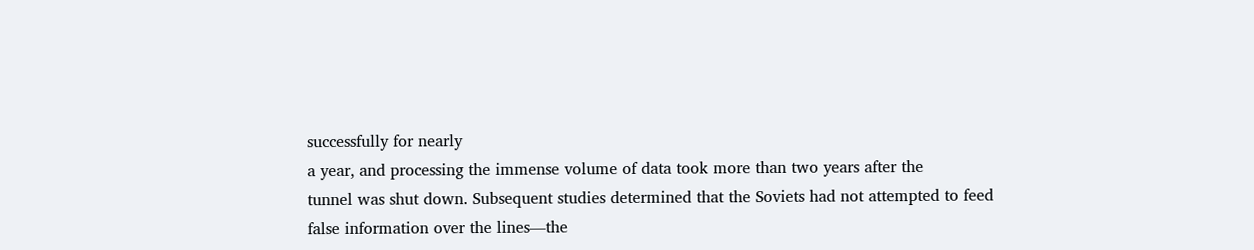successfully for nearly
a year, and processing the immense volume of data took more than two years after the
tunnel was shut down. Subsequent studies determined that the Soviets had not attempted to feed
false information over the lines—the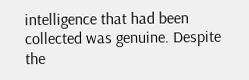intelligence that had been collected was genuine. Despite
the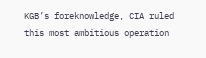KGB’s foreknowledge, CIA ruled this most ambitious operation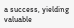a success, yielding
valuable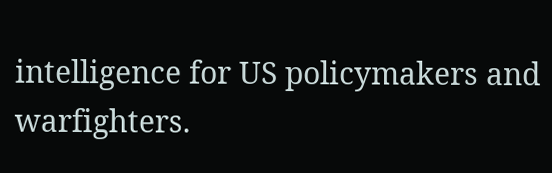intelligence for US policymakers and warfighters.